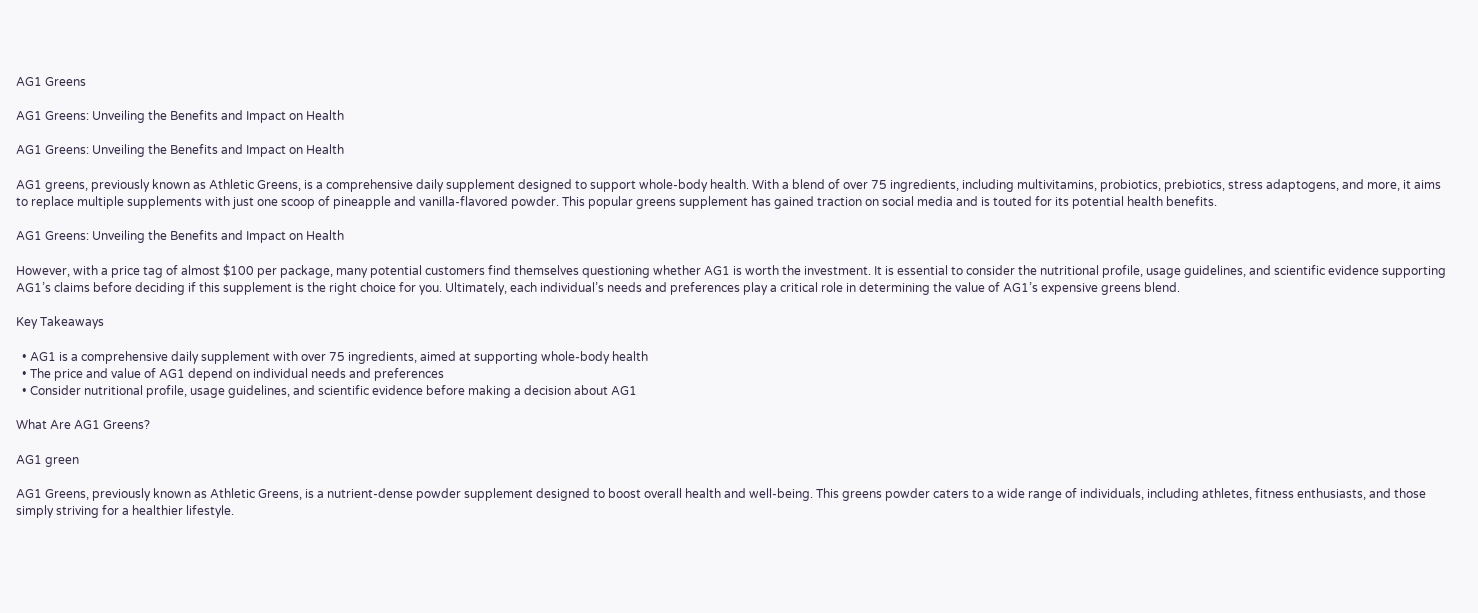AG1 Greens

AG1 Greens: Unveiling the Benefits and Impact on Health

AG1 Greens: Unveiling the Benefits and Impact on Health

AG1 greens, previously known as Athletic Greens, is a comprehensive daily supplement designed to support whole-body health. With a blend of over 75 ingredients, including multivitamins, probiotics, prebiotics, stress adaptogens, and more, it aims to replace multiple supplements with just one scoop of pineapple and vanilla-flavored powder. This popular greens supplement has gained traction on social media and is touted for its potential health benefits.

AG1 Greens: Unveiling the Benefits and Impact on Health

However, with a price tag of almost $100 per package, many potential customers find themselves questioning whether AG1 is worth the investment. It is essential to consider the nutritional profile, usage guidelines, and scientific evidence supporting AG1’s claims before deciding if this supplement is the right choice for you. Ultimately, each individual’s needs and preferences play a critical role in determining the value of AG1’s expensive greens blend.

Key Takeaways

  • AG1 is a comprehensive daily supplement with over 75 ingredients, aimed at supporting whole-body health
  • The price and value of AG1 depend on individual needs and preferences
  • Consider nutritional profile, usage guidelines, and scientific evidence before making a decision about AG1

What Are AG1 Greens?

AG1 green

AG1 Greens, previously known as Athletic Greens, is a nutrient-dense powder supplement designed to boost overall health and well-being. This greens powder caters to a wide range of individuals, including athletes, fitness enthusiasts, and those simply striving for a healthier lifestyle.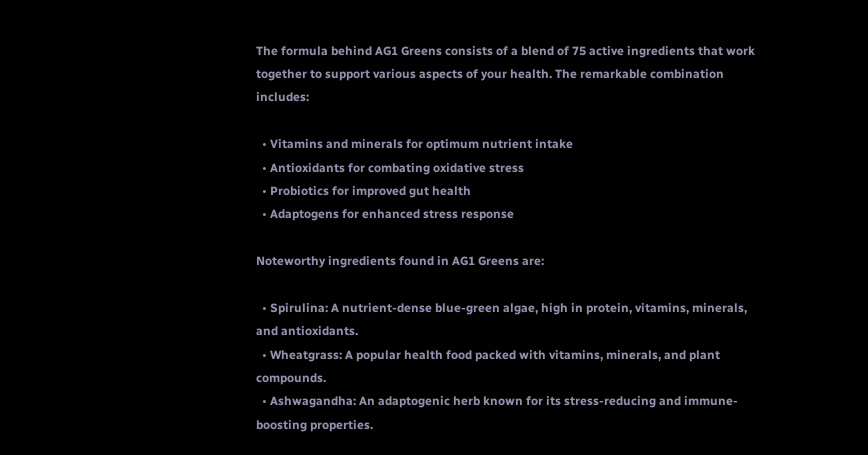The formula behind AG1 Greens consists of a blend of 75 active ingredients that work together to support various aspects of your health. The remarkable combination includes:

  • Vitamins and minerals for optimum nutrient intake
  • Antioxidants for combating oxidative stress
  • Probiotics for improved gut health
  • Adaptogens for enhanced stress response

Noteworthy ingredients found in AG1 Greens are:

  • Spirulina: A nutrient-dense blue-green algae, high in protein, vitamins, minerals, and antioxidants.
  • Wheatgrass: A popular health food packed with vitamins, minerals, and plant compounds.
  • Ashwagandha: An adaptogenic herb known for its stress-reducing and immune-boosting properties.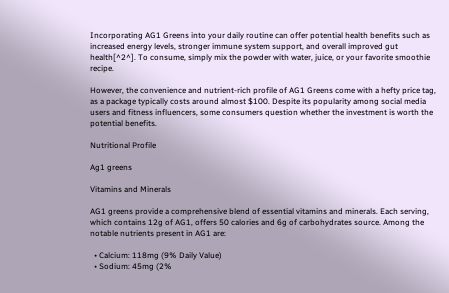Incorporating AG1 Greens into your daily routine can offer potential health benefits such as increased energy levels, stronger immune system support, and overall improved gut health[^2^]. To consume, simply mix the powder with water, juice, or your favorite smoothie recipe.

However, the convenience and nutrient-rich profile of AG1 Greens come with a hefty price tag, as a package typically costs around almost $100. Despite its popularity among social media users and fitness influencers, some consumers question whether the investment is worth the potential benefits.

Nutritional Profile

Ag1 greens

Vitamins and Minerals

AG1 greens provide a comprehensive blend of essential vitamins and minerals. Each serving, which contains 12g of AG1, offers 50 calories and 6g of carbohydrates source. Among the notable nutrients present in AG1 are:

  • Calcium: 118mg (9% Daily Value)
  • Sodium: 45mg (2%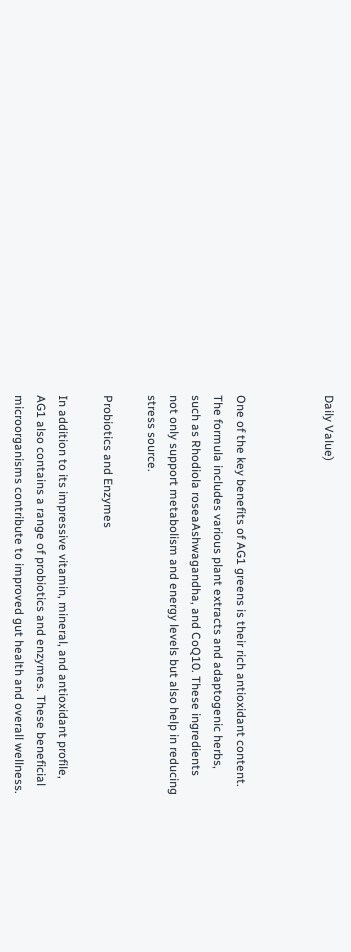Daily Value)



One of the key benefits of AG1 greens is their rich antioxidant content. The formula includes various plant extracts and adaptogenic herbs, such as Rhodiola roseaAshwagandha, and CoQ10. These ingredients not only support metabolism and energy levels but also help in reducing stress source.

Probiotics and Enzymes

In addition to its impressive vitamin, mineral, and antioxidant profile, AG1 also contains a range of probiotics and enzymes. These beneficial microorganisms contribute to improved gut health and overall wellness.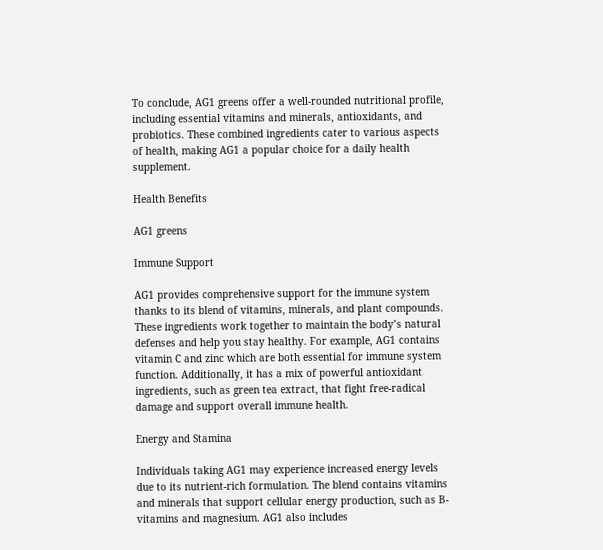To conclude, AG1 greens offer a well-rounded nutritional profile, including essential vitamins and minerals, antioxidants, and probiotics. These combined ingredients cater to various aspects of health, making AG1 a popular choice for a daily health supplement.

Health Benefits

AG1 greens

Immune Support

AG1 provides comprehensive support for the immune system thanks to its blend of vitamins, minerals, and plant compounds. These ingredients work together to maintain the body’s natural defenses and help you stay healthy. For example, AG1 contains vitamin C and zinc which are both essential for immune system function. Additionally, it has a mix of powerful antioxidant ingredients, such as green tea extract, that fight free-radical damage and support overall immune health.

Energy and Stamina

Individuals taking AG1 may experience increased energy levels due to its nutrient-rich formulation. The blend contains vitamins and minerals that support cellular energy production, such as B-vitamins and magnesium. AG1 also includes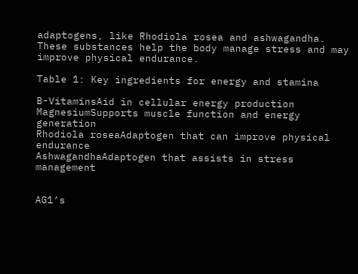adaptogens, like Rhodiola rosea and ashwagandha. These substances help the body manage stress and may improve physical endurance.

Table 1: Key ingredients for energy and stamina

B-VitaminsAid in cellular energy production
MagnesiumSupports muscle function and energy generation
Rhodiola roseaAdaptogen that can improve physical endurance
AshwagandhaAdaptogen that assists in stress management


AG1’s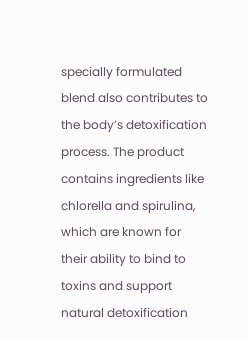specially formulated blend also contributes to the body’s detoxification process. The product contains ingredients like chlorella and spirulina, which are known for their ability to bind to toxins and support natural detoxification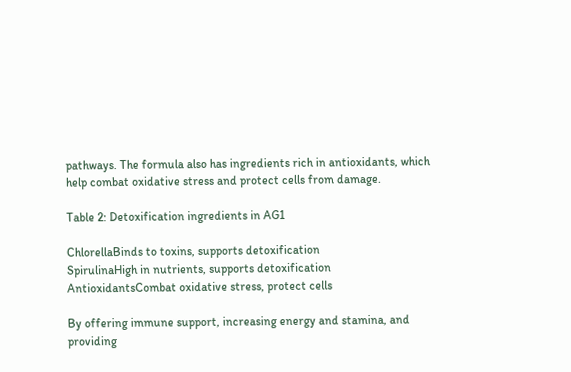pathways. The formula also has ingredients rich in antioxidants, which help combat oxidative stress and protect cells from damage.

Table 2: Detoxification ingredients in AG1

ChlorellaBinds to toxins, supports detoxification
SpirulinaHigh in nutrients, supports detoxification
AntioxidantsCombat oxidative stress, protect cells

By offering immune support, increasing energy and stamina, and providing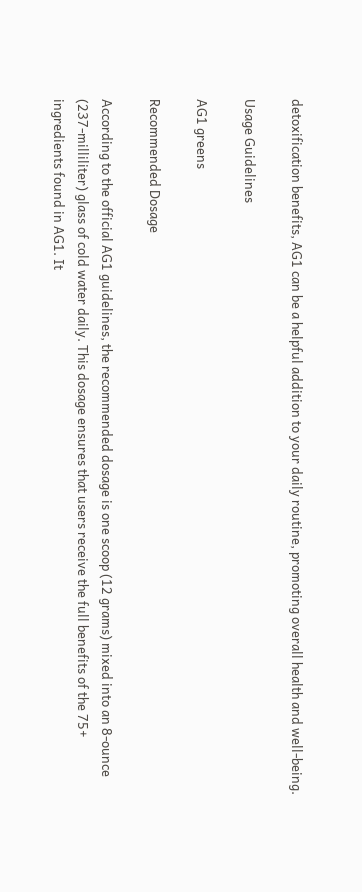detoxification benefits, AG1 can be a helpful addition to your daily routine, promoting overall health and well-being.

Usage Guidelines

AG1 greens

Recommended Dosage

According to the official AG1 guidelines, the recommended dosage is one scoop (12 grams) mixed into an 8-ounce (237-milliliter) glass of cold water daily. This dosage ensures that users receive the full benefits of the 75+ ingredients found in AG1. It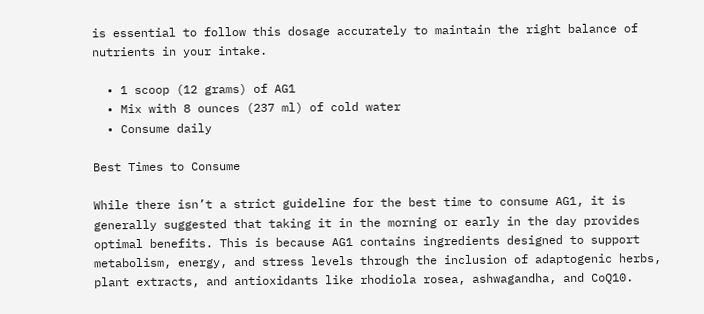is essential to follow this dosage accurately to maintain the right balance of nutrients in your intake.

  • 1 scoop (12 grams) of AG1
  • Mix with 8 ounces (237 ml) of cold water
  • Consume daily

Best Times to Consume

While there isn’t a strict guideline for the best time to consume AG1, it is generally suggested that taking it in the morning or early in the day provides optimal benefits. This is because AG1 contains ingredients designed to support metabolism, energy, and stress levels through the inclusion of adaptogenic herbs, plant extracts, and antioxidants like rhodiola rosea, ashwagandha, and CoQ10.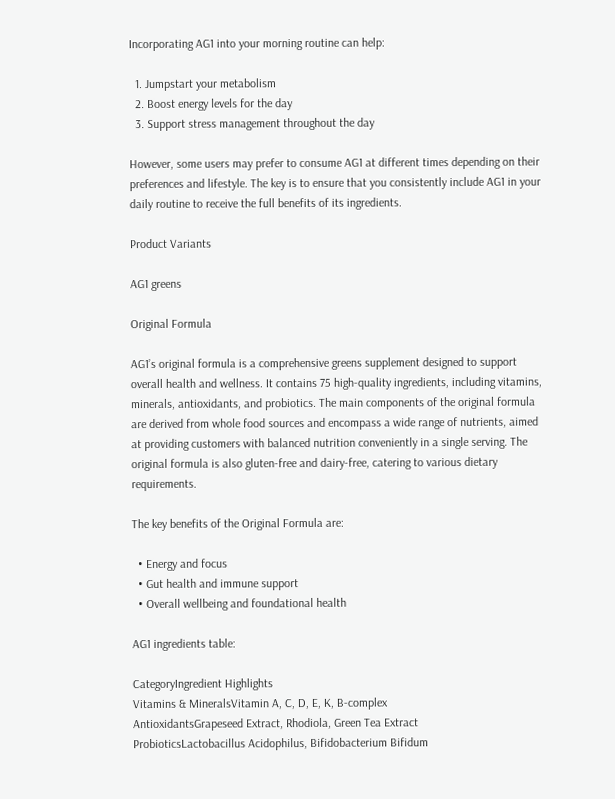Incorporating AG1 into your morning routine can help:

  1. Jumpstart your metabolism
  2. Boost energy levels for the day
  3. Support stress management throughout the day

However, some users may prefer to consume AG1 at different times depending on their preferences and lifestyle. The key is to ensure that you consistently include AG1 in your daily routine to receive the full benefits of its ingredients.

Product Variants

AG1 greens

Original Formula

AG1’s original formula is a comprehensive greens supplement designed to support overall health and wellness. It contains 75 high-quality ingredients, including vitamins, minerals, antioxidants, and probiotics. The main components of the original formula are derived from whole food sources and encompass a wide range of nutrients, aimed at providing customers with balanced nutrition conveniently in a single serving. The original formula is also gluten-free and dairy-free, catering to various dietary requirements.

The key benefits of the Original Formula are:

  • Energy and focus
  • Gut health and immune support
  • Overall wellbeing and foundational health

AG1 ingredients table:

CategoryIngredient Highlights
Vitamins & MineralsVitamin A, C, D, E, K, B-complex
AntioxidantsGrapeseed Extract, Rhodiola, Green Tea Extract
ProbioticsLactobacillus Acidophilus, Bifidobacterium Bifidum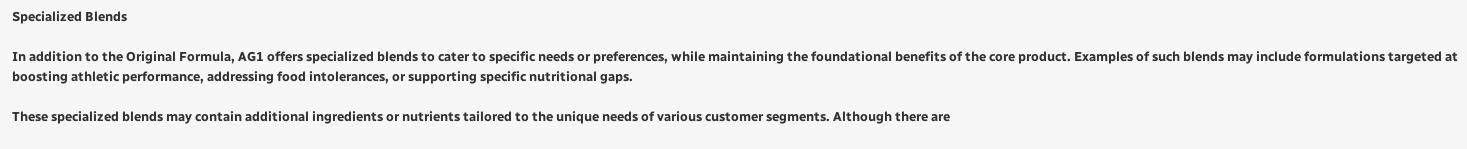Specialized Blends

In addition to the Original Formula, AG1 offers specialized blends to cater to specific needs or preferences, while maintaining the foundational benefits of the core product. Examples of such blends may include formulations targeted at boosting athletic performance, addressing food intolerances, or supporting specific nutritional gaps.

These specialized blends may contain additional ingredients or nutrients tailored to the unique needs of various customer segments. Although there are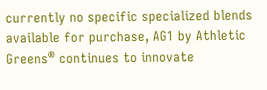currently no specific specialized blends available for purchase, AG1 by Athletic Greens® continues to innovate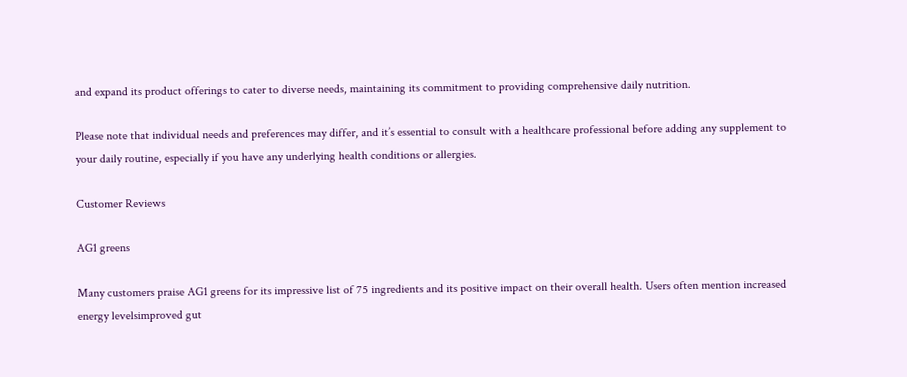and expand its product offerings to cater to diverse needs, maintaining its commitment to providing comprehensive daily nutrition.

Please note that individual needs and preferences may differ, and it’s essential to consult with a healthcare professional before adding any supplement to your daily routine, especially if you have any underlying health conditions or allergies.

Customer Reviews

AG1 greens

Many customers praise AG1 greens for its impressive list of 75 ingredients and its positive impact on their overall health. Users often mention increased energy levelsimproved gut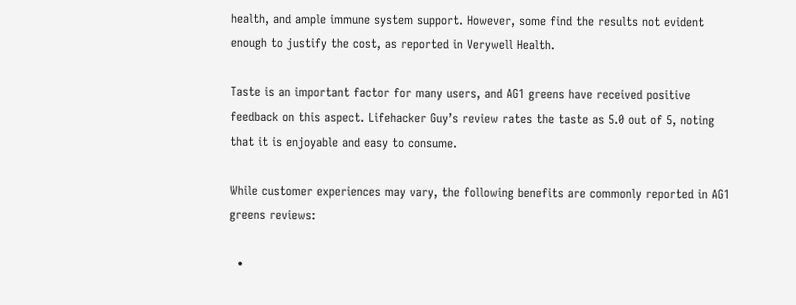health, and ample immune system support. However, some find the results not evident enough to justify the cost, as reported in Verywell Health.

Taste is an important factor for many users, and AG1 greens have received positive feedback on this aspect. Lifehacker Guy’s review rates the taste as 5.0 out of 5, noting that it is enjoyable and easy to consume.

While customer experiences may vary, the following benefits are commonly reported in AG1 greens reviews:

  •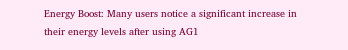Energy Boost: Many users notice a significant increase in their energy levels after using AG1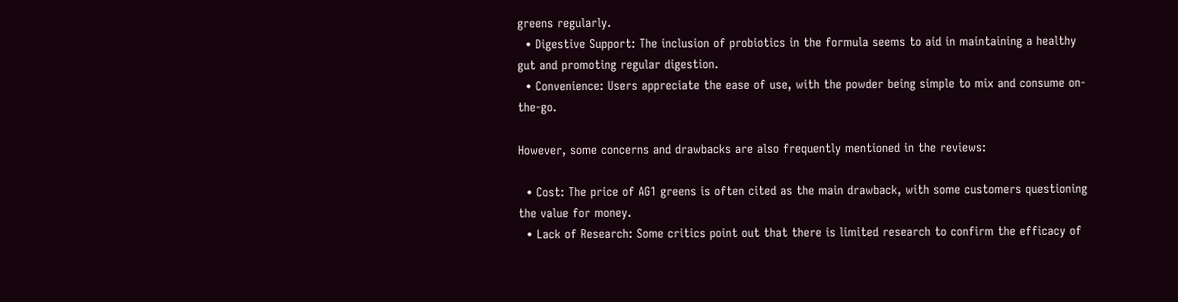greens regularly.
  • Digestive Support: The inclusion of probiotics in the formula seems to aid in maintaining a healthy gut and promoting regular digestion.
  • Convenience: Users appreciate the ease of use, with the powder being simple to mix and consume on-the-go.

However, some concerns and drawbacks are also frequently mentioned in the reviews:

  • Cost: The price of AG1 greens is often cited as the main drawback, with some customers questioning the value for money.
  • Lack of Research: Some critics point out that there is limited research to confirm the efficacy of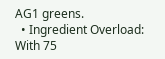AG1 greens.
  • Ingredient Overload: With 75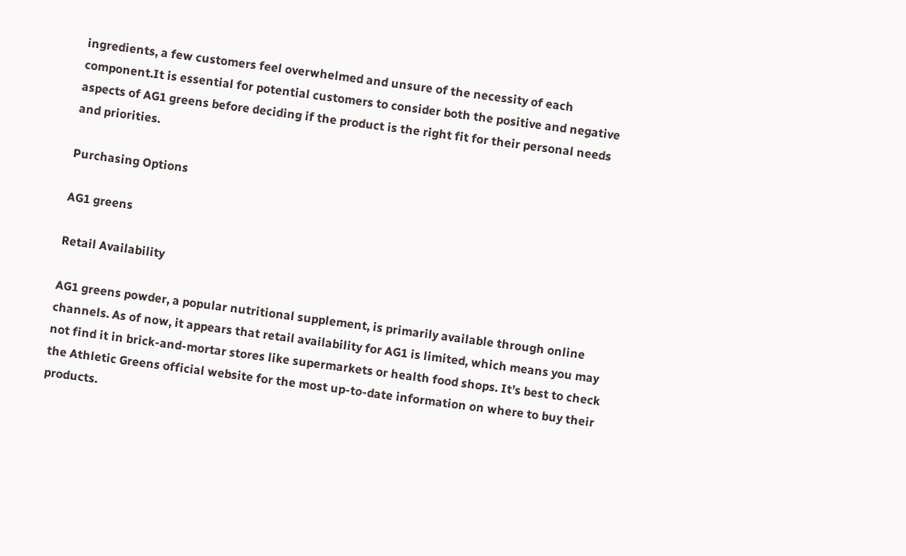ingredients, a few customers feel overwhelmed and unsure of the necessity of each component.It is essential for potential customers to consider both the positive and negative aspects of AG1 greens before deciding if the product is the right fit for their personal needs and priorities.

Purchasing Options

AG1 greens

Retail Availability

AG1 greens powder, a popular nutritional supplement, is primarily available through online channels. As of now, it appears that retail availability for AG1 is limited, which means you may not find it in brick-and-mortar stores like supermarkets or health food shops. It’s best to check the Athletic Greens official website for the most up-to-date information on where to buy their products.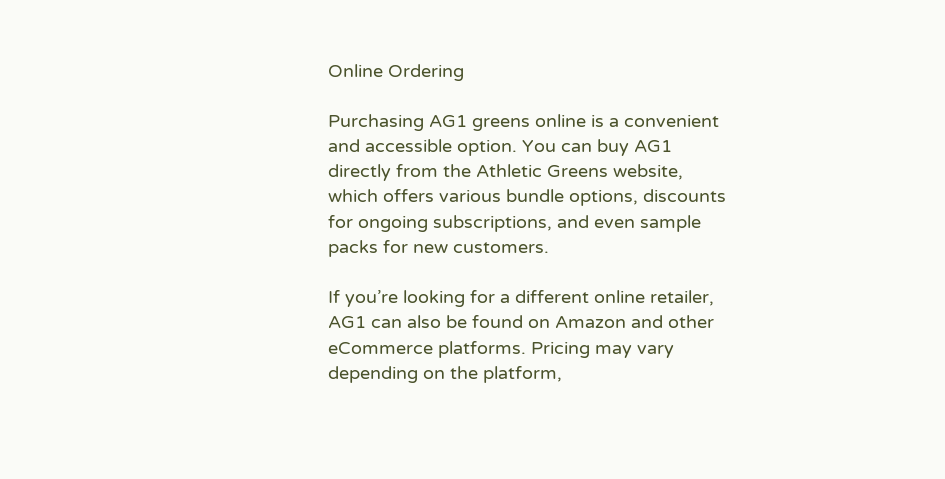Online Ordering

Purchasing AG1 greens online is a convenient and accessible option. You can buy AG1 directly from the Athletic Greens website, which offers various bundle options, discounts for ongoing subscriptions, and even sample packs for new customers.

If you’re looking for a different online retailer, AG1 can also be found on Amazon and other eCommerce platforms. Pricing may vary depending on the platform,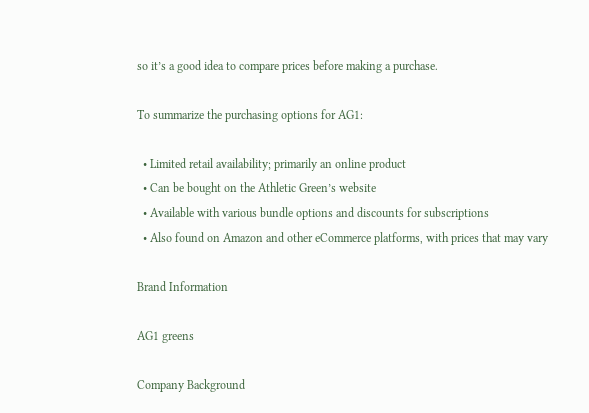so it’s a good idea to compare prices before making a purchase.

To summarize the purchasing options for AG1:

  • Limited retail availability; primarily an online product
  • Can be bought on the Athletic Green’s website
  • Available with various bundle options and discounts for subscriptions
  • Also found on Amazon and other eCommerce platforms, with prices that may vary

Brand Information

AG1 greens

Company Background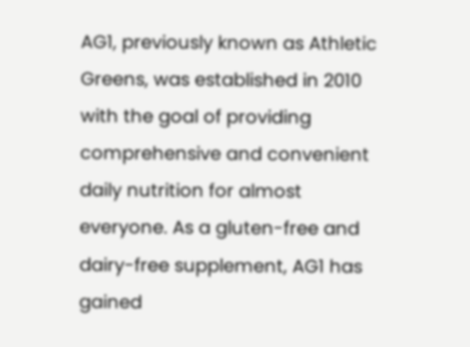AG1, previously known as Athletic Greens, was established in 2010 with the goal of providing comprehensive and convenient daily nutrition for almost everyone. As a gluten-free and dairy-free supplement, AG1 has gained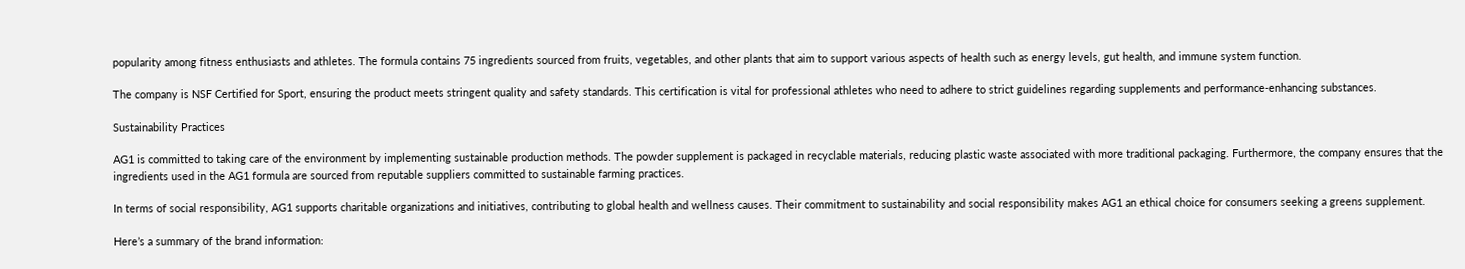popularity among fitness enthusiasts and athletes. The formula contains 75 ingredients sourced from fruits, vegetables, and other plants that aim to support various aspects of health such as energy levels, gut health, and immune system function.

The company is NSF Certified for Sport, ensuring the product meets stringent quality and safety standards. This certification is vital for professional athletes who need to adhere to strict guidelines regarding supplements and performance-enhancing substances.

Sustainability Practices

AG1 is committed to taking care of the environment by implementing sustainable production methods. The powder supplement is packaged in recyclable materials, reducing plastic waste associated with more traditional packaging. Furthermore, the company ensures that the ingredients used in the AG1 formula are sourced from reputable suppliers committed to sustainable farming practices.

In terms of social responsibility, AG1 supports charitable organizations and initiatives, contributing to global health and wellness causes. Their commitment to sustainability and social responsibility makes AG1 an ethical choice for consumers seeking a greens supplement.

Here’s a summary of the brand information: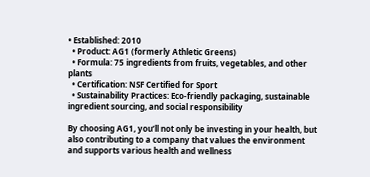• Established: 2010
  • Product: AG1 (formerly Athletic Greens)
  • Formula: 75 ingredients from fruits, vegetables, and other plants
  • Certification: NSF Certified for Sport
  • Sustainability Practices: Eco-friendly packaging, sustainable ingredient sourcing, and social responsibility

By choosing AG1, you’ll not only be investing in your health, but also contributing to a company that values the environment and supports various health and wellness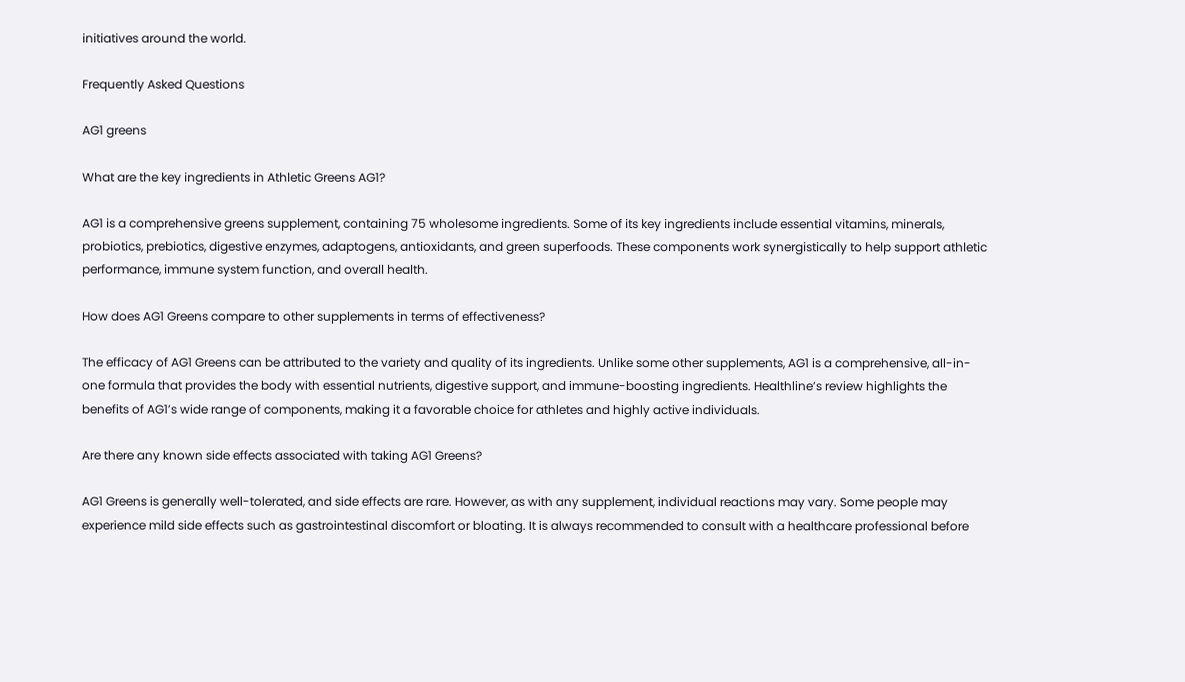initiatives around the world.

Frequently Asked Questions

AG1 greens

What are the key ingredients in Athletic Greens AG1?

AG1 is a comprehensive greens supplement, containing 75 wholesome ingredients. Some of its key ingredients include essential vitamins, minerals, probiotics, prebiotics, digestive enzymes, adaptogens, antioxidants, and green superfoods. These components work synergistically to help support athletic performance, immune system function, and overall health.

How does AG1 Greens compare to other supplements in terms of effectiveness?

The efficacy of AG1 Greens can be attributed to the variety and quality of its ingredients. Unlike some other supplements, AG1 is a comprehensive, all-in-one formula that provides the body with essential nutrients, digestive support, and immune-boosting ingredients. Healthline’s review highlights the benefits of AG1’s wide range of components, making it a favorable choice for athletes and highly active individuals.

Are there any known side effects associated with taking AG1 Greens?

AG1 Greens is generally well-tolerated, and side effects are rare. However, as with any supplement, individual reactions may vary. Some people may experience mild side effects such as gastrointestinal discomfort or bloating. It is always recommended to consult with a healthcare professional before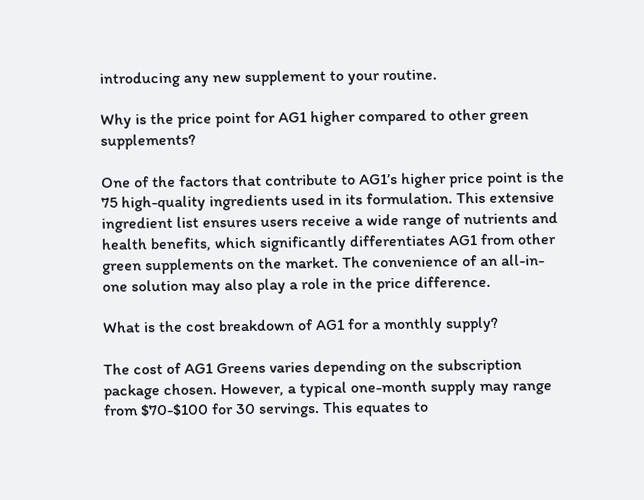introducing any new supplement to your routine.

Why is the price point for AG1 higher compared to other green supplements?

One of the factors that contribute to AG1’s higher price point is the 75 high-quality ingredients used in its formulation. This extensive ingredient list ensures users receive a wide range of nutrients and health benefits, which significantly differentiates AG1 from other green supplements on the market. The convenience of an all-in-one solution may also play a role in the price difference.

What is the cost breakdown of AG1 for a monthly supply?

The cost of AG1 Greens varies depending on the subscription package chosen. However, a typical one-month supply may range from $70-$100 for 30 servings. This equates to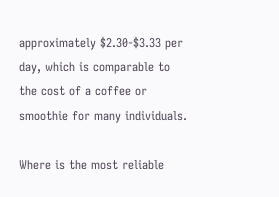approximately $2.30-$3.33 per day, which is comparable to the cost of a coffee or smoothie for many individuals.

Where is the most reliable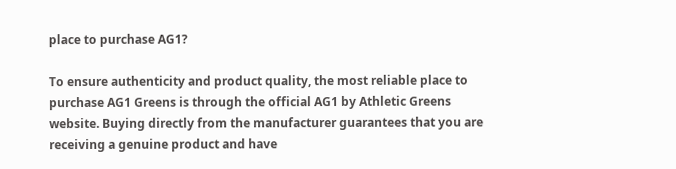place to purchase AG1?

To ensure authenticity and product quality, the most reliable place to purchase AG1 Greens is through the official AG1 by Athletic Greens website. Buying directly from the manufacturer guarantees that you are receiving a genuine product and have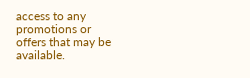access to any promotions or offers that may be available.